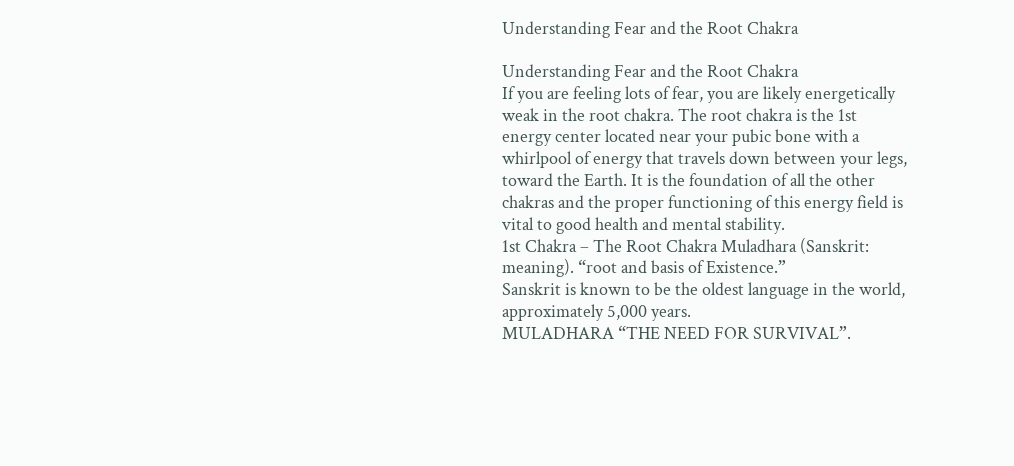Understanding Fear and the Root Chakra

Understanding Fear and the Root Chakra
If you are feeling lots of fear, you are likely energetically weak in the root chakra. The root chakra is the 1st energy center located near your pubic bone with a whirlpool of energy that travels down between your legs, toward the Earth. It is the foundation of all the other chakras and the proper functioning of this energy field is vital to good health and mental stability.
1st Chakra – The Root Chakra Muladhara (Sanskrit: meaning). “root and basis of Existence.”
Sanskrit is known to be the oldest language in the world, approximately 5,000 years.
MULADHARA “THE NEED FOR SURVIVAL”.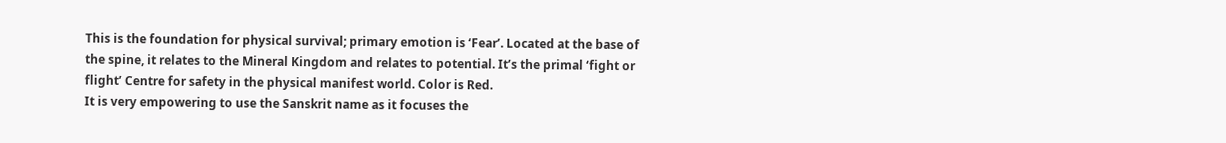This is the foundation for physical survival; primary emotion is ‘Fear’. Located at the base of the spine, it relates to the Mineral Kingdom and relates to potential. It’s the primal ‘fight or flight’ Centre for safety in the physical manifest world. Color is Red.
It is very empowering to use the Sanskrit name as it focuses the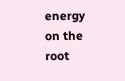energy on the root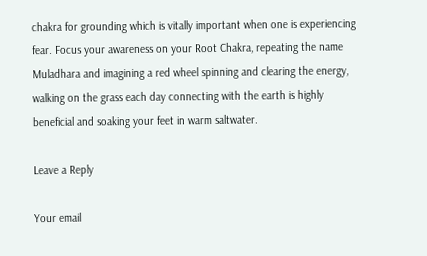chakra for grounding which is vitally important when one is experiencing fear. Focus your awareness on your Root Chakra, repeating the name Muladhara and imagining a red wheel spinning and clearing the energy, walking on the grass each day connecting with the earth is highly beneficial and soaking your feet in warm saltwater.

Leave a Reply

Your email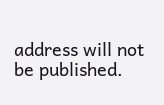address will not be published.